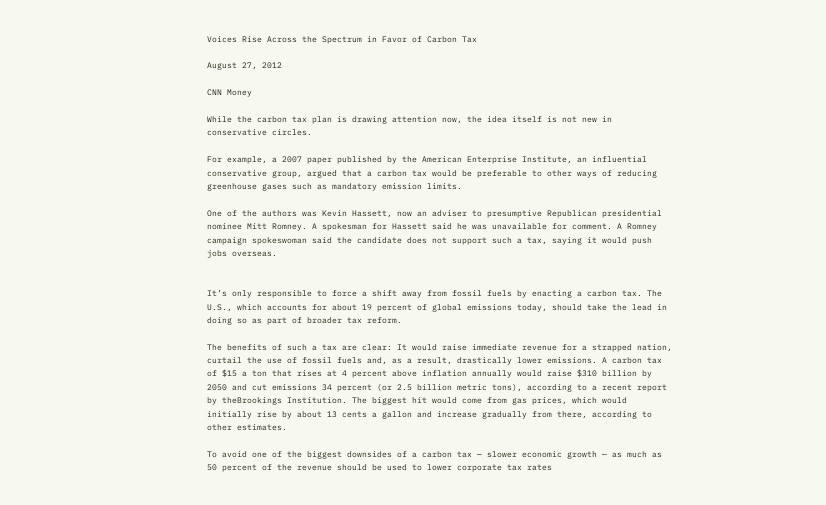Voices Rise Across the Spectrum in Favor of Carbon Tax

August 27, 2012

CNN Money

While the carbon tax plan is drawing attention now, the idea itself is not new in conservative circles.

For example, a 2007 paper published by the American Enterprise Institute, an influential conservative group, argued that a carbon tax would be preferable to other ways of reducing greenhouse gases such as mandatory emission limits.

One of the authors was Kevin Hassett, now an adviser to presumptive Republican presidential nominee Mitt Romney. A spokesman for Hassett said he was unavailable for comment. A Romney campaign spokeswoman said the candidate does not support such a tax, saying it would push jobs overseas.


It’s only responsible to force a shift away from fossil fuels by enacting a carbon tax. The U.S., which accounts for about 19 percent of global emissions today, should take the lead in doing so as part of broader tax reform.

The benefits of such a tax are clear: It would raise immediate revenue for a strapped nation, curtail the use of fossil fuels and, as a result, drastically lower emissions. A carbon tax of $15 a ton that rises at 4 percent above inflation annually would raise $310 billion by 2050 and cut emissions 34 percent (or 2.5 billion metric tons), according to a recent report by theBrookings Institution. The biggest hit would come from gas prices, which would initially rise by about 13 cents a gallon and increase gradually from there, according to other estimates.

To avoid one of the biggest downsides of a carbon tax — slower economic growth — as much as 50 percent of the revenue should be used to lower corporate tax rates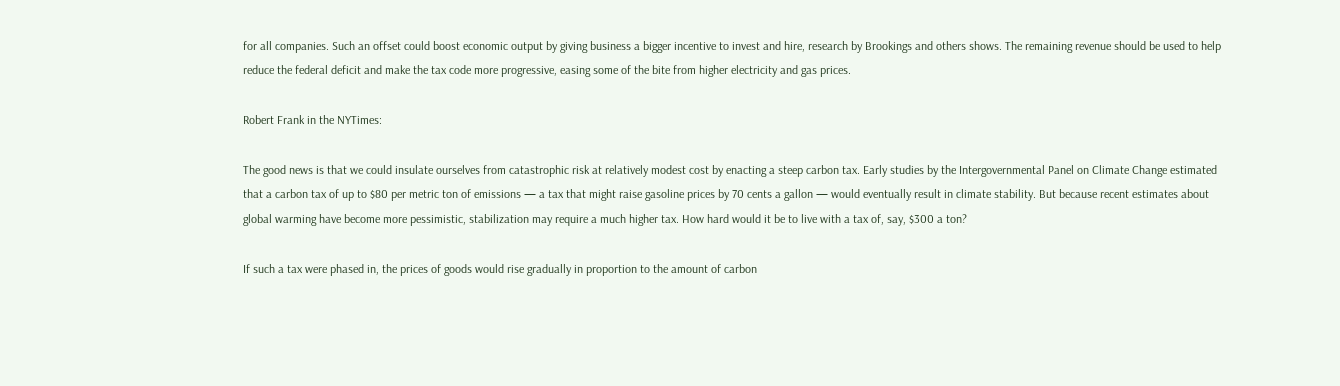for all companies. Such an offset could boost economic output by giving business a bigger incentive to invest and hire, research by Brookings and others shows. The remaining revenue should be used to help reduce the federal deficit and make the tax code more progressive, easing some of the bite from higher electricity and gas prices.

Robert Frank in the NYTimes:

The good news is that we could insulate ourselves from catastrophic risk at relatively modest cost by enacting a steep carbon tax. Early studies by the Intergovernmental Panel on Climate Change estimated that a carbon tax of up to $80 per metric ton of emissions — a tax that might raise gasoline prices by 70 cents a gallon — would eventually result in climate stability. But because recent estimates about global warming have become more pessimistic, stabilization may require a much higher tax. How hard would it be to live with a tax of, say, $300 a ton?

If such a tax were phased in, the prices of goods would rise gradually in proportion to the amount of carbon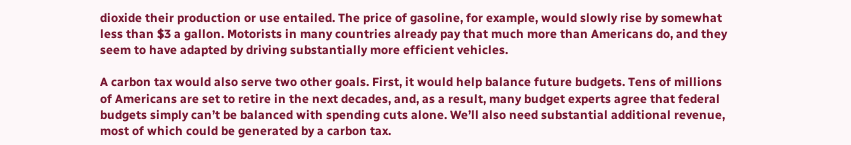dioxide their production or use entailed. The price of gasoline, for example, would slowly rise by somewhat less than $3 a gallon. Motorists in many countries already pay that much more than Americans do, and they seem to have adapted by driving substantially more efficient vehicles.

A carbon tax would also serve two other goals. First, it would help balance future budgets. Tens of millions of Americans are set to retire in the next decades, and, as a result, many budget experts agree that federal budgets simply can’t be balanced with spending cuts alone. We’ll also need substantial additional revenue, most of which could be generated by a carbon tax.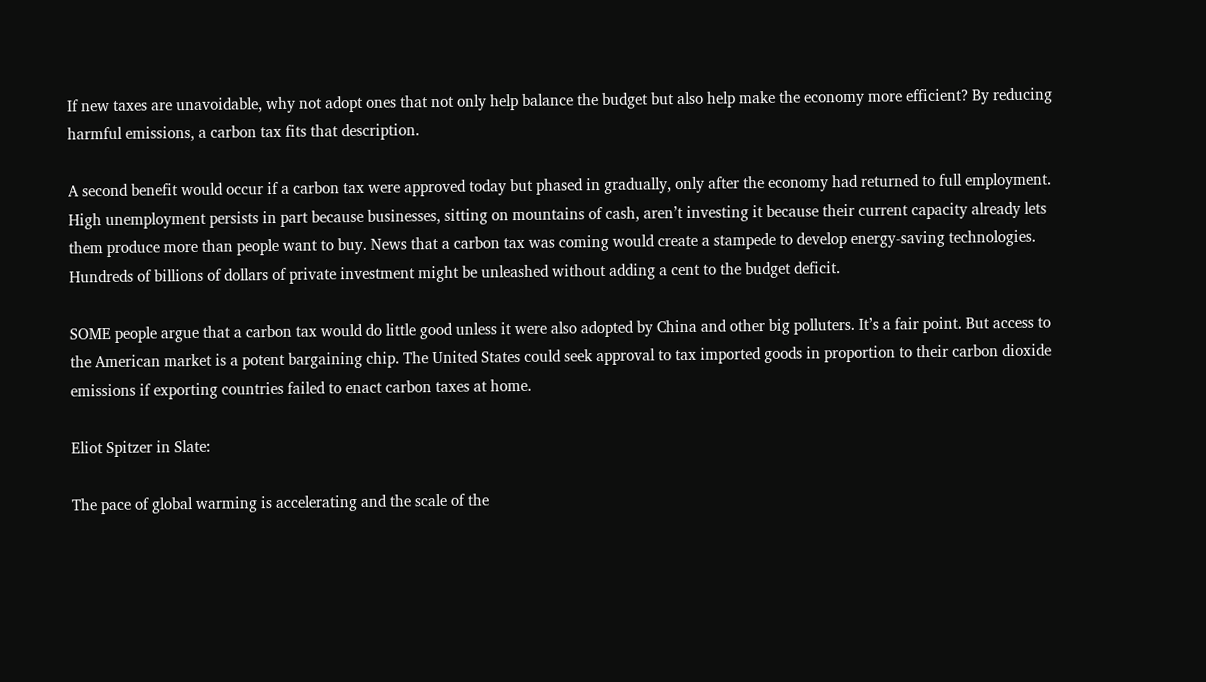If new taxes are unavoidable, why not adopt ones that not only help balance the budget but also help make the economy more efficient? By reducing harmful emissions, a carbon tax fits that description.

A second benefit would occur if a carbon tax were approved today but phased in gradually, only after the economy had returned to full employment. High unemployment persists in part because businesses, sitting on mountains of cash, aren’t investing it because their current capacity already lets them produce more than people want to buy. News that a carbon tax was coming would create a stampede to develop energy-saving technologies. Hundreds of billions of dollars of private investment might be unleashed without adding a cent to the budget deficit.

SOME people argue that a carbon tax would do little good unless it were also adopted by China and other big polluters. It’s a fair point. But access to the American market is a potent bargaining chip. The United States could seek approval to tax imported goods in proportion to their carbon dioxide emissions if exporting countries failed to enact carbon taxes at home.

Eliot Spitzer in Slate:

The pace of global warming is accelerating and the scale of the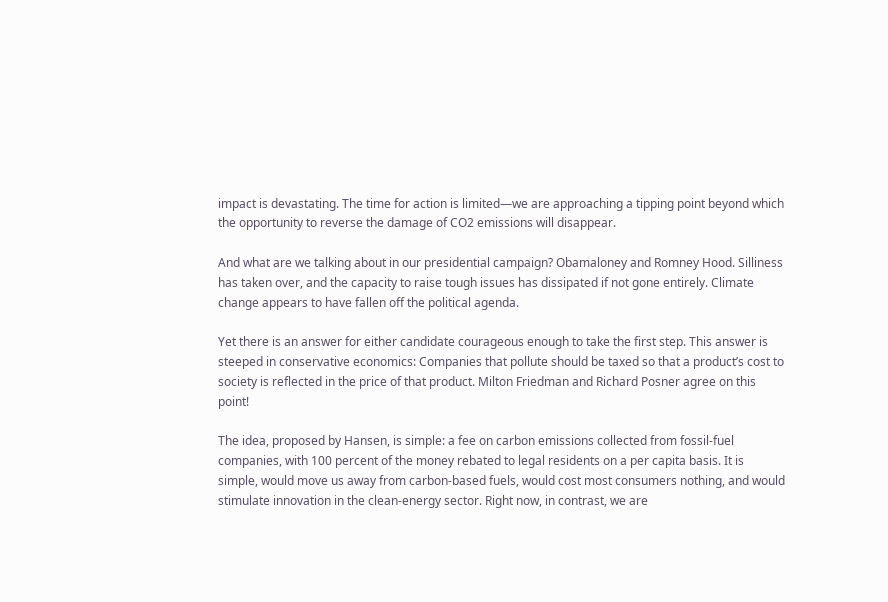impact is devastating. The time for action is limited—we are approaching a tipping point beyond which the opportunity to reverse the damage of CO2 emissions will disappear.

And what are we talking about in our presidential campaign? Obamaloney and Romney Hood. Silliness has taken over, and the capacity to raise tough issues has dissipated if not gone entirely. Climate change appears to have fallen off the political agenda.

Yet there is an answer for either candidate courageous enough to take the first step. This answer is steeped in conservative economics: Companies that pollute should be taxed so that a product’s cost to society is reflected in the price of that product. Milton Friedman and Richard Posner agree on this point!

The idea, proposed by Hansen, is simple: a fee on carbon emissions collected from fossil-fuel companies, with 100 percent of the money rebated to legal residents on a per capita basis. It is simple, would move us away from carbon-based fuels, would cost most consumers nothing, and would stimulate innovation in the clean-energy sector. Right now, in contrast, we are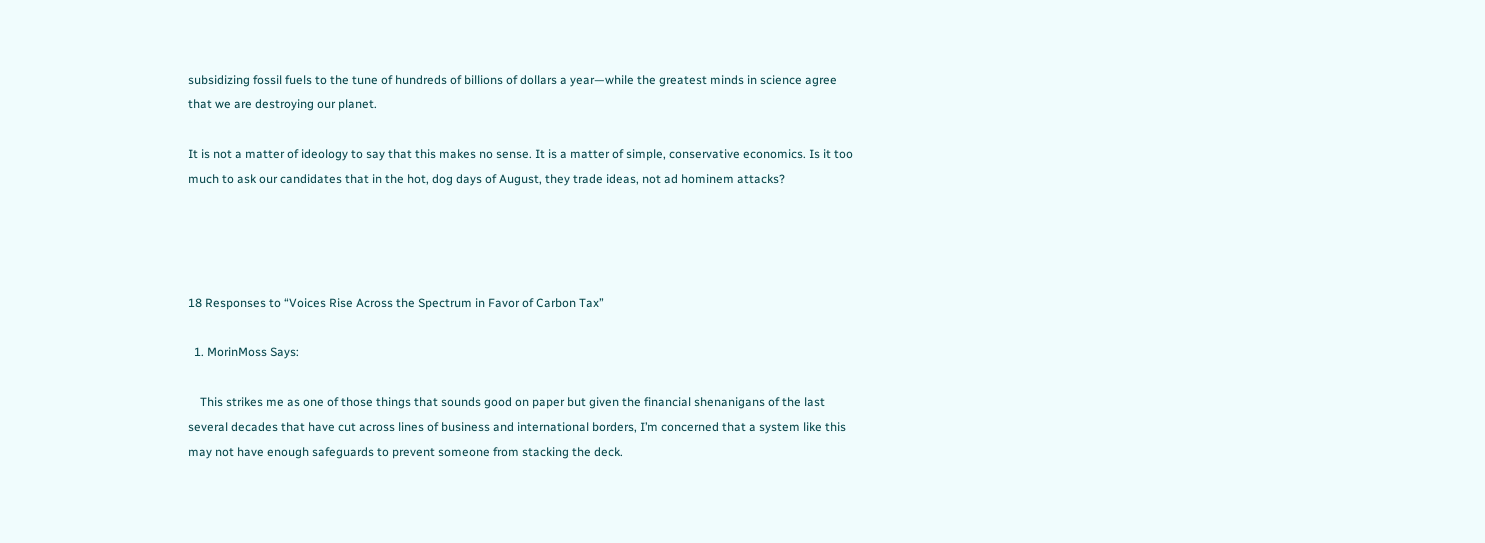subsidizing fossil fuels to the tune of hundreds of billions of dollars a year—while the greatest minds in science agree that we are destroying our planet.

It is not a matter of ideology to say that this makes no sense. It is a matter of simple, conservative economics. Is it too much to ask our candidates that in the hot, dog days of August, they trade ideas, not ad hominem attacks?




18 Responses to “Voices Rise Across the Spectrum in Favor of Carbon Tax”

  1. MorinMoss Says:

    This strikes me as one of those things that sounds good on paper but given the financial shenanigans of the last several decades that have cut across lines of business and international borders, I’m concerned that a system like this may not have enough safeguards to prevent someone from stacking the deck.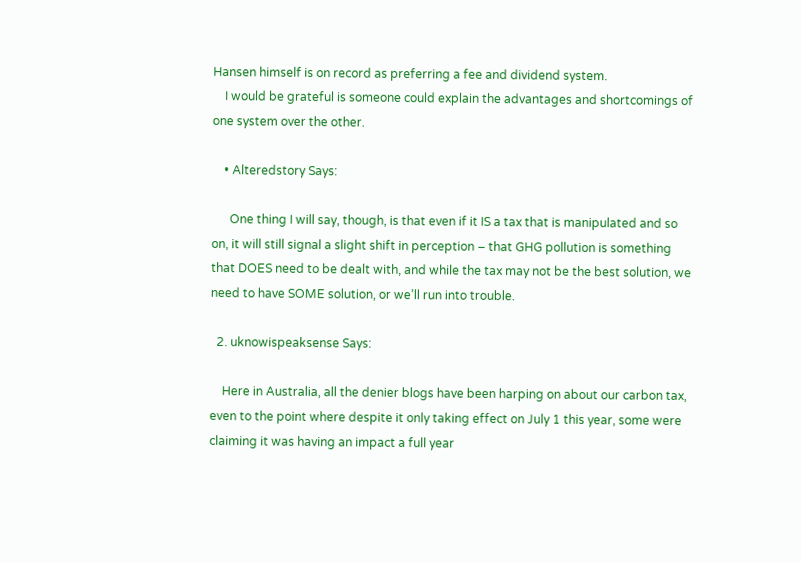Hansen himself is on record as preferring a fee and dividend system.
    I would be grateful is someone could explain the advantages and shortcomings of one system over the other.

    • Alteredstory Says:

      One thing I will say, though, is that even if it IS a tax that is manipulated and so on, it will still signal a slight shift in perception – that GHG pollution is something that DOES need to be dealt with, and while the tax may not be the best solution, we need to have SOME solution, or we’ll run into trouble.

  2. uknowispeaksense Says:

    Here in Australia, all the denier blogs have been harping on about our carbon tax, even to the point where despite it only taking effect on July 1 this year, some were claiming it was having an impact a full year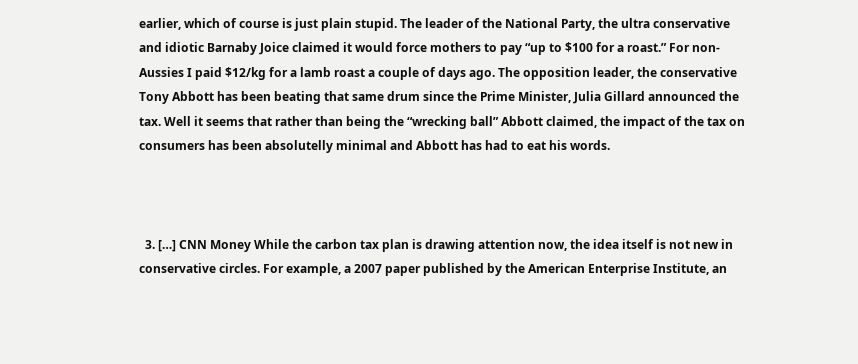earlier, which of course is just plain stupid. The leader of the National Party, the ultra conservative and idiotic Barnaby Joice claimed it would force mothers to pay “up to $100 for a roast.” For non-Aussies I paid $12/kg for a lamb roast a couple of days ago. The opposition leader, the conservative Tony Abbott has been beating that same drum since the Prime Minister, Julia Gillard announced the tax. Well it seems that rather than being the “wrecking ball” Abbott claimed, the impact of the tax on consumers has been absolutelly minimal and Abbott has had to eat his words.



  3. […] CNN Money While the carbon tax plan is drawing attention now, the idea itself is not new in conservative circles. For example, a 2007 paper published by the American Enterprise Institute, an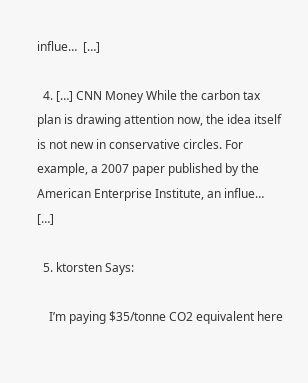influe…  […]

  4. […] CNN Money While the carbon tax plan is drawing attention now, the idea itself is not new in conservative circles. For example, a 2007 paper published by the American Enterprise Institute, an influe…  […]

  5. ktorsten Says:

    I’m paying $35/tonne CO2 equivalent here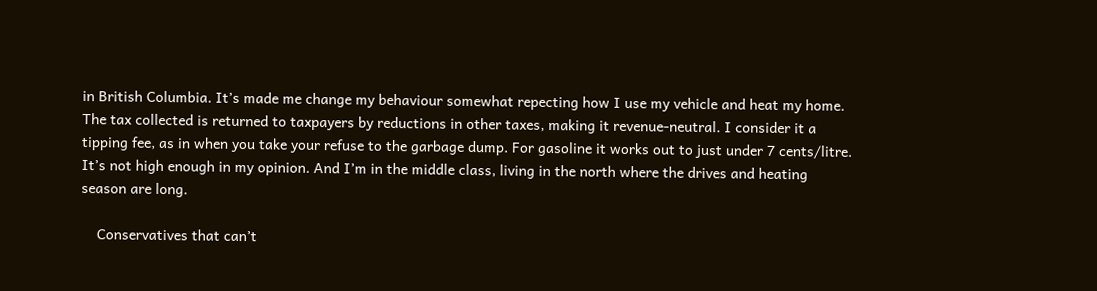in British Columbia. It’s made me change my behaviour somewhat repecting how I use my vehicle and heat my home. The tax collected is returned to taxpayers by reductions in other taxes, making it revenue-neutral. I consider it a tipping fee, as in when you take your refuse to the garbage dump. For gasoline it works out to just under 7 cents/litre. It’s not high enough in my opinion. And I’m in the middle class, living in the north where the drives and heating season are long.

    Conservatives that can’t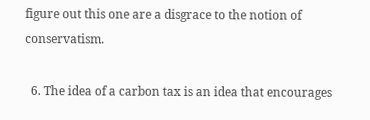figure out this one are a disgrace to the notion of conservatism.

  6. The idea of a carbon tax is an idea that encourages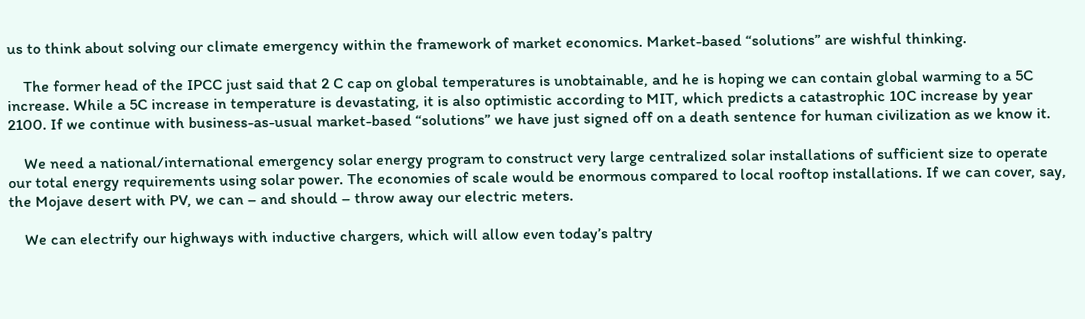us to think about solving our climate emergency within the framework of market economics. Market-based “solutions” are wishful thinking.

    The former head of the IPCC just said that 2 C cap on global temperatures is unobtainable, and he is hoping we can contain global warming to a 5C increase. While a 5C increase in temperature is devastating, it is also optimistic according to MIT, which predicts a catastrophic 10C increase by year 2100. If we continue with business-as-usual market-based “solutions” we have just signed off on a death sentence for human civilization as we know it.

    We need a national/international emergency solar energy program to construct very large centralized solar installations of sufficient size to operate our total energy requirements using solar power. The economies of scale would be enormous compared to local rooftop installations. If we can cover, say, the Mojave desert with PV, we can – and should – throw away our electric meters.

    We can electrify our highways with inductive chargers, which will allow even today’s paltry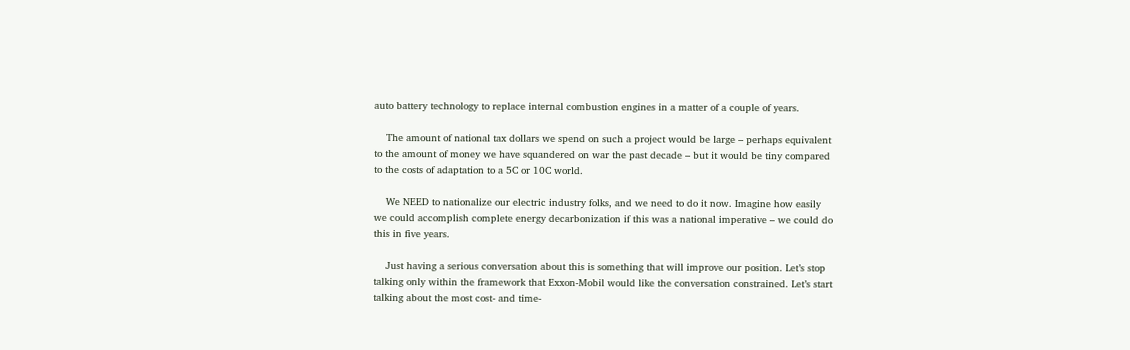auto battery technology to replace internal combustion engines in a matter of a couple of years.

    The amount of national tax dollars we spend on such a project would be large – perhaps equivalent to the amount of money we have squandered on war the past decade – but it would be tiny compared to the costs of adaptation to a 5C or 10C world.

    We NEED to nationalize our electric industry folks, and we need to do it now. Imagine how easily we could accomplish complete energy decarbonization if this was a national imperative – we could do this in five years.

    Just having a serious conversation about this is something that will improve our position. Let’s stop talking only within the framework that Exxon-Mobil would like the conversation constrained. Let’s start talking about the most cost- and time-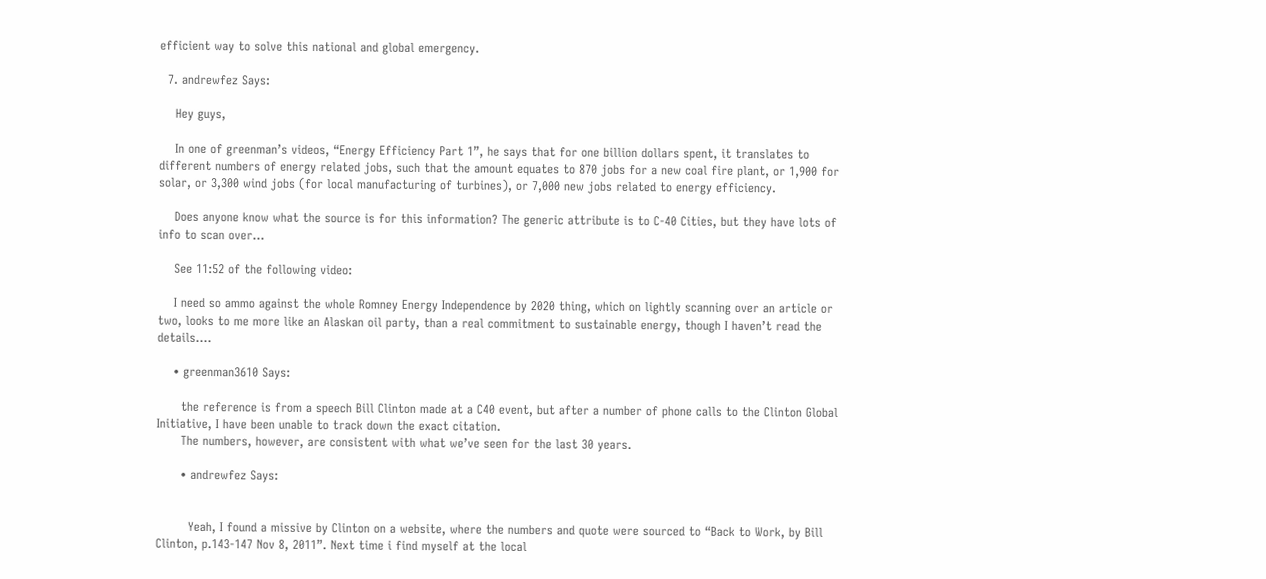efficient way to solve this national and global emergency.

  7. andrewfez Says:

    Hey guys,

    In one of greenman’s videos, “Energy Efficiency Part 1”, he says that for one billion dollars spent, it translates to different numbers of energy related jobs, such that the amount equates to 870 jobs for a new coal fire plant, or 1,900 for solar, or 3,300 wind jobs (for local manufacturing of turbines), or 7,000 new jobs related to energy efficiency.

    Does anyone know what the source is for this information? The generic attribute is to C-40 Cities, but they have lots of info to scan over…

    See 11:52 of the following video:

    I need so ammo against the whole Romney Energy Independence by 2020 thing, which on lightly scanning over an article or two, looks to me more like an Alaskan oil party, than a real commitment to sustainable energy, though I haven’t read the details….

    • greenman3610 Says:

      the reference is from a speech Bill Clinton made at a C40 event, but after a number of phone calls to the Clinton Global Initiative, I have been unable to track down the exact citation.
      The numbers, however, are consistent with what we’ve seen for the last 30 years.

      • andrewfez Says:


        Yeah, I found a missive by Clinton on a website, where the numbers and quote were sourced to “Back to Work, by Bill Clinton, p.143-147 Nov 8, 2011”. Next time i find myself at the local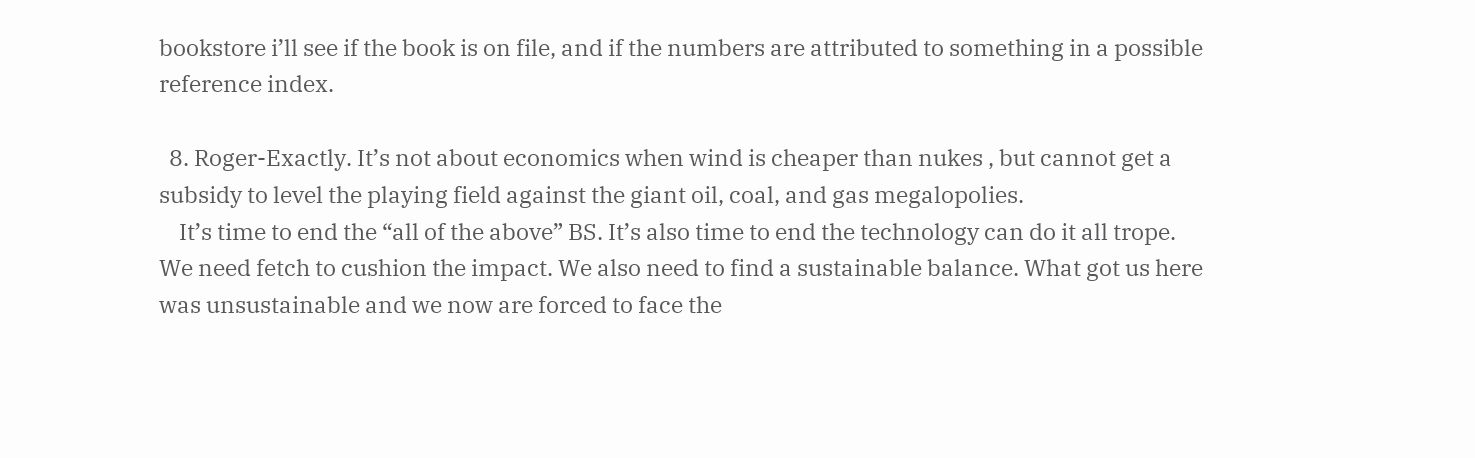bookstore i’ll see if the book is on file, and if the numbers are attributed to something in a possible reference index.

  8. Roger-Exactly. It’s not about economics when wind is cheaper than nukes , but cannot get a subsidy to level the playing field against the giant oil, coal, and gas megalopolies.
    It’s time to end the “all of the above” BS. It’s also time to end the technology can do it all trope. We need fetch to cushion the impact. We also need to find a sustainable balance. What got us here was unsustainable and we now are forced to face the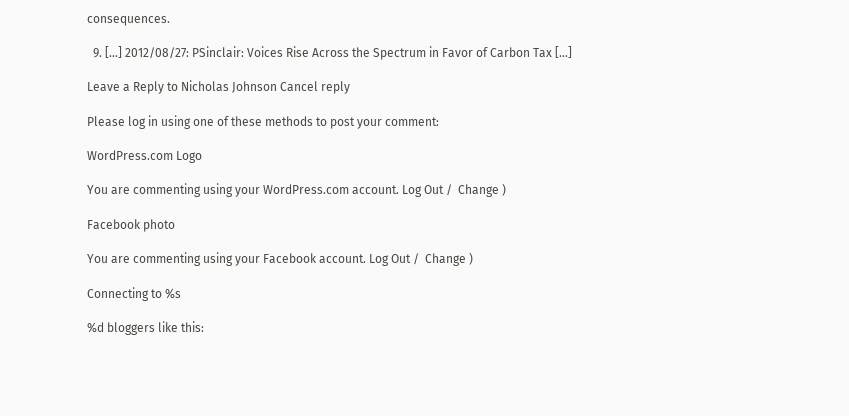consequences.

  9. […] 2012/08/27: PSinclair: Voices Rise Across the Spectrum in Favor of Carbon Tax […]

Leave a Reply to Nicholas Johnson Cancel reply

Please log in using one of these methods to post your comment:

WordPress.com Logo

You are commenting using your WordPress.com account. Log Out /  Change )

Facebook photo

You are commenting using your Facebook account. Log Out /  Change )

Connecting to %s

%d bloggers like this: